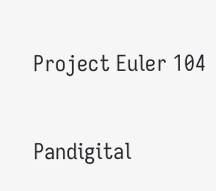Project Euler 104

Pandigital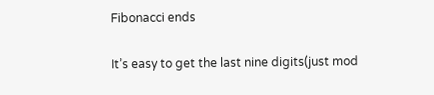Fibonacci ends

It’s easy to get the last nine digits(just mod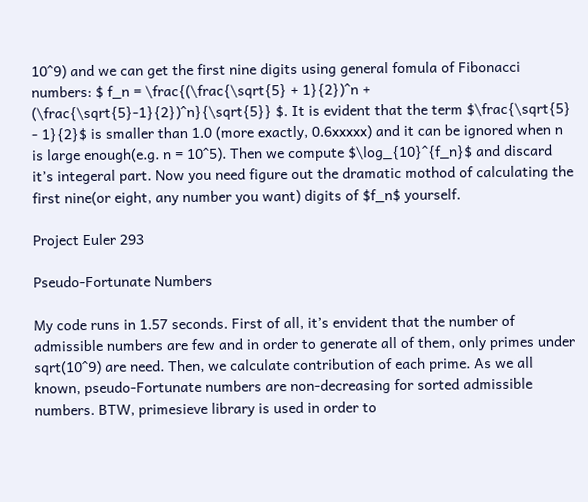10^9) and we can get the first nine digits using general fomula of Fibonacci numbers: $ f_n = \frac{(\frac{\sqrt{5} + 1}{2})^n + (\frac{\sqrt{5}-1}{2})^n}{\sqrt{5}} $. It is evident that the term $\frac{\sqrt{5} - 1}{2}$ is smaller than 1.0 (more exactly, 0.6xxxxx) and it can be ignored when n is large enough(e.g. n = 10^5). Then we compute $\log_{10}^{f_n}$ and discard it’s integeral part. Now you need figure out the dramatic mothod of calculating the first nine(or eight, any number you want) digits of $f_n$ yourself.

Project Euler 293

Pseudo-Fortunate Numbers

My code runs in 1.57 seconds. First of all, it’s envident that the number of admissible numbers are few and in order to generate all of them, only primes under sqrt(10^9) are need. Then, we calculate contribution of each prime. As we all known, pseudo-Fortunate numbers are non-decreasing for sorted admissible numbers. BTW, primesieve library is used in order to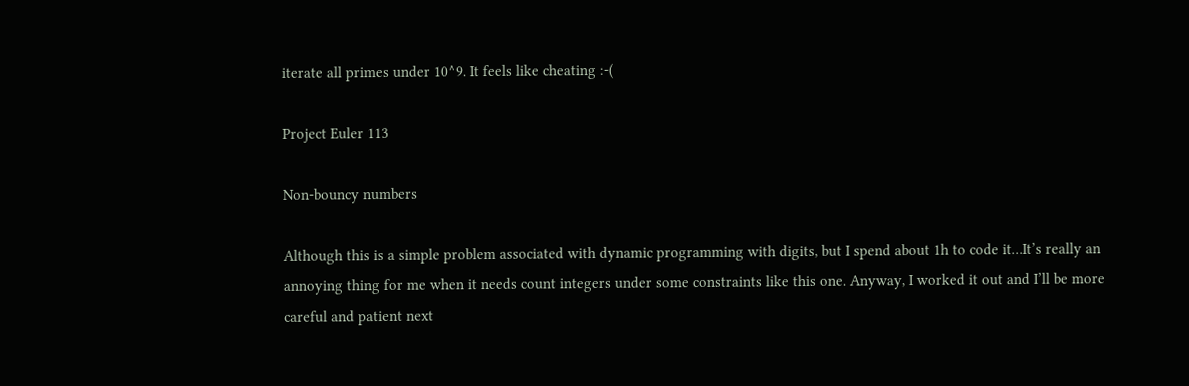iterate all primes under 10^9. It feels like cheating :-(

Project Euler 113

Non-bouncy numbers

Although this is a simple problem associated with dynamic programming with digits, but I spend about 1h to code it…It’s really an annoying thing for me when it needs count integers under some constraints like this one. Anyway, I worked it out and I’ll be more careful and patient next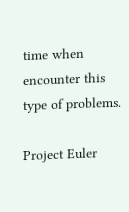time when encounter this type of problems.

Project Euler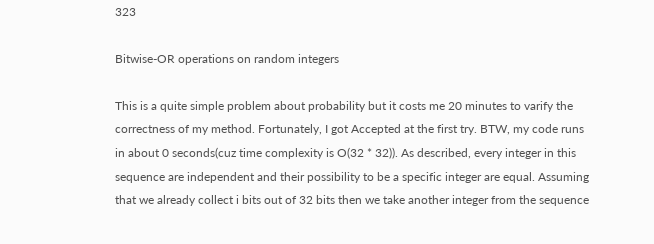323

Bitwise-OR operations on random integers

This is a quite simple problem about probability but it costs me 20 minutes to varify the correctness of my method. Fortunately, I got Accepted at the first try. BTW, my code runs in about 0 seconds(cuz time complexity is O(32 * 32)). As described, every integer in this sequence are independent and their possibility to be a specific integer are equal. Assuming that we already collect i bits out of 32 bits then we take another integer from the sequence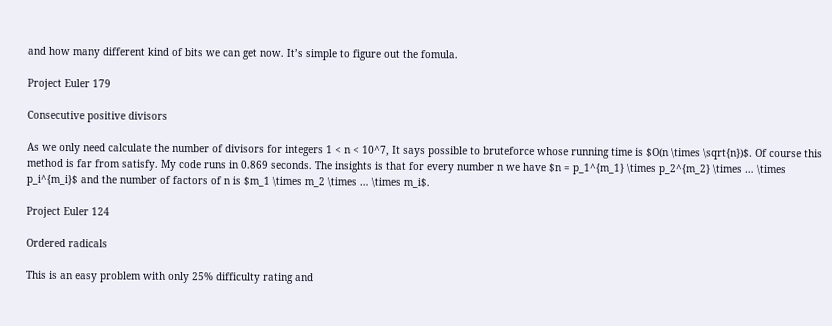and how many different kind of bits we can get now. It’s simple to figure out the fomula.

Project Euler 179

Consecutive positive divisors

As we only need calculate the number of divisors for integers 1 < n < 10^7, It says possible to bruteforce whose running time is $O(n \times \sqrt{n})$. Of course this method is far from satisfy. My code runs in 0.869 seconds. The insights is that for every number n we have $n = p_1^{m_1} \times p_2^{m_2} \times … \times p_i^{m_i}$ and the number of factors of n is $m_1 \times m_2 \times … \times m_i$.

Project Euler 124

Ordered radicals

This is an easy problem with only 25% difficulty rating and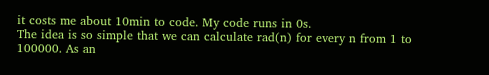it costs me about 10min to code. My code runs in 0s.
The idea is so simple that we can calculate rad(n) for every n from 1 to 100000. As an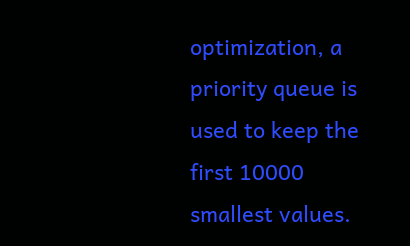optimization, a priority queue is used to keep the first 10000 smallest values.